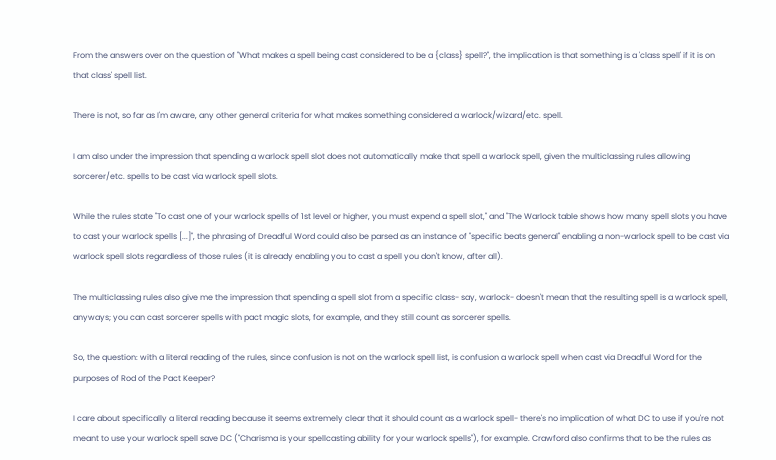From the answers over on the question of "What makes a spell being cast considered to be a {class} spell?", the implication is that something is a 'class spell' if it is on that class' spell list.

There is not, so far as I'm aware, any other general criteria for what makes something considered a warlock/wizard/etc. spell.

I am also under the impression that spending a warlock spell slot does not automatically make that spell a warlock spell, given the multiclassing rules allowing sorcerer/etc. spells to be cast via warlock spell slots.

While the rules state "To cast one of your warlock spells of 1st level or higher, you must expend a spell slot," and "The Warlock table shows how many spell slots you have to cast your warlock spells [...]", the phrasing of Dreadful Word could also be parsed as an instance of "specific beats general" enabling a non-warlock spell to be cast via warlock spell slots regardless of those rules (it is already enabling you to cast a spell you don't know, after all).

The multiclassing rules also give me the impression that spending a spell slot from a specific class- say, warlock- doesn't mean that the resulting spell is a warlock spell, anyways; you can cast sorcerer spells with pact magic slots, for example, and they still count as sorcerer spells.

So, the question: with a literal reading of the rules, since confusion is not on the warlock spell list, is confusion a warlock spell when cast via Dreadful Word for the purposes of Rod of the Pact Keeper?

I care about specifically a literal reading because it seems extremely clear that it should count as a warlock spell- there's no implication of what DC to use if you're not meant to use your warlock spell save DC ("Charisma is your spellcasting ability for your warlock spells"), for example. Crawford also confirms that to be the rules as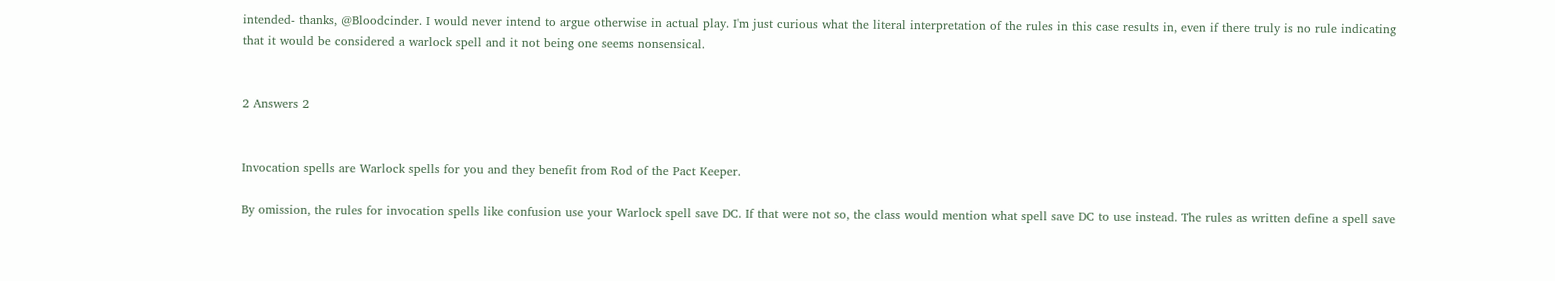intended- thanks, @Bloodcinder. I would never intend to argue otherwise in actual play. I'm just curious what the literal interpretation of the rules in this case results in, even if there truly is no rule indicating that it would be considered a warlock spell and it not being one seems nonsensical.


2 Answers 2


Invocation spells are Warlock spells for you and they benefit from Rod of the Pact Keeper.

By omission, the rules for invocation spells like confusion use your Warlock spell save DC. If that were not so, the class would mention what spell save DC to use instead. The rules as written define a spell save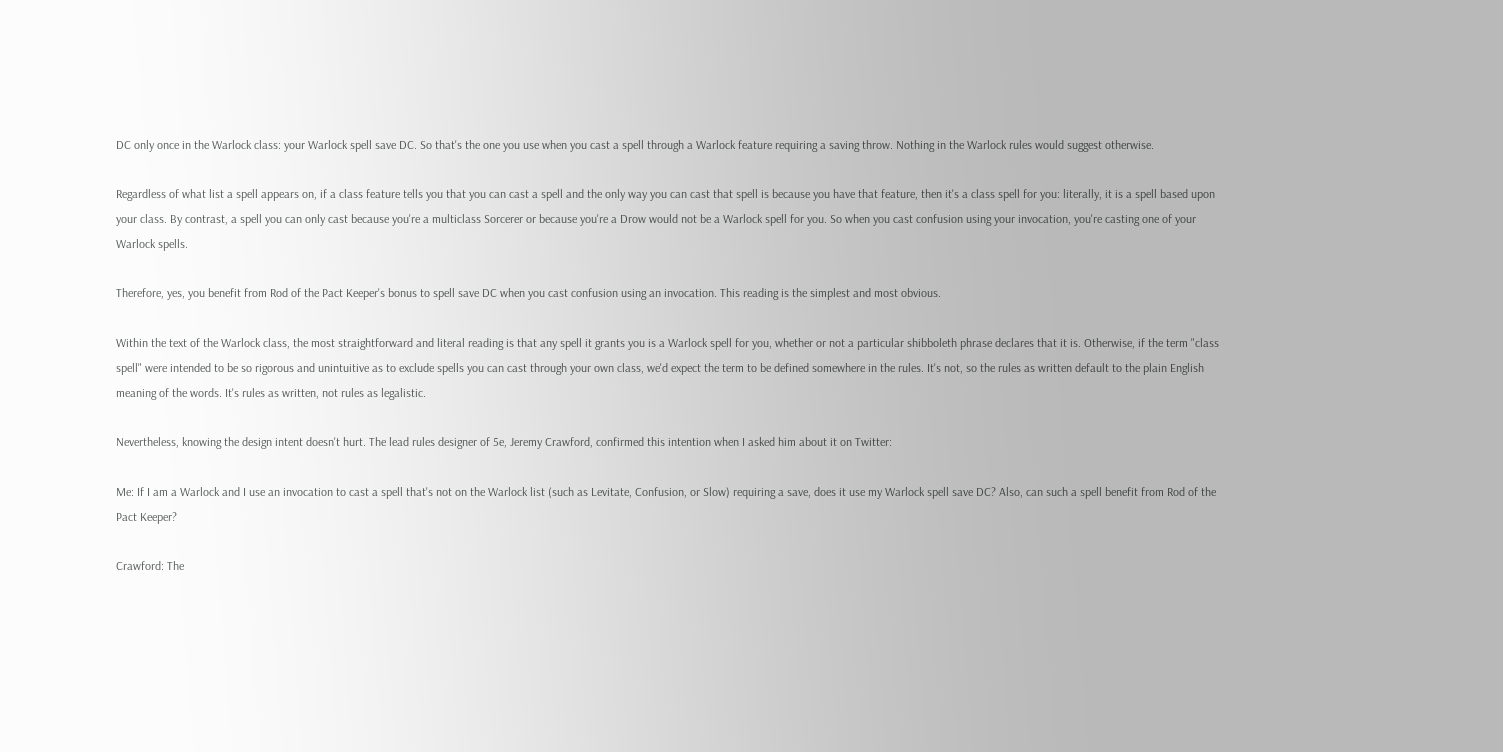DC only once in the Warlock class: your Warlock spell save DC. So that's the one you use when you cast a spell through a Warlock feature requiring a saving throw. Nothing in the Warlock rules would suggest otherwise.

Regardless of what list a spell appears on, if a class feature tells you that you can cast a spell and the only way you can cast that spell is because you have that feature, then it's a class spell for you: literally, it is a spell based upon your class. By contrast, a spell you can only cast because you're a multiclass Sorcerer or because you're a Drow would not be a Warlock spell for you. So when you cast confusion using your invocation, you're casting one of your Warlock spells.

Therefore, yes, you benefit from Rod of the Pact Keeper's bonus to spell save DC when you cast confusion using an invocation. This reading is the simplest and most obvious.

Within the text of the Warlock class, the most straightforward and literal reading is that any spell it grants you is a Warlock spell for you, whether or not a particular shibboleth phrase declares that it is. Otherwise, if the term "class spell" were intended to be so rigorous and unintuitive as to exclude spells you can cast through your own class, we'd expect the term to be defined somewhere in the rules. It's not, so the rules as written default to the plain English meaning of the words. It's rules as written, not rules as legalistic.

Nevertheless, knowing the design intent doesn't hurt. The lead rules designer of 5e, Jeremy Crawford, confirmed this intention when I asked him about it on Twitter:

Me: If I am a Warlock and I use an invocation to cast a spell that's not on the Warlock list (such as Levitate, Confusion, or Slow) requiring a save, does it use my Warlock spell save DC? Also, can such a spell benefit from Rod of the Pact Keeper?

Crawford: The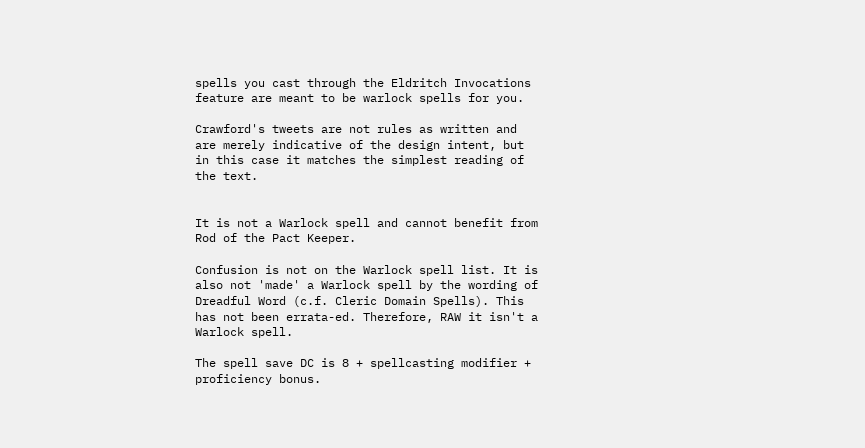spells you cast through the Eldritch Invocations feature are meant to be warlock spells for you.

Crawford's tweets are not rules as written and are merely indicative of the design intent, but in this case it matches the simplest reading of the text.


It is not a Warlock spell and cannot benefit from Rod of the Pact Keeper.

Confusion is not on the Warlock spell list. It is also not 'made' a Warlock spell by the wording of Dreadful Word (c.f. Cleric Domain Spells). This has not been errata-ed. Therefore, RAW it isn't a Warlock spell.

The spell save DC is 8 + spellcasting modifier + proficiency bonus.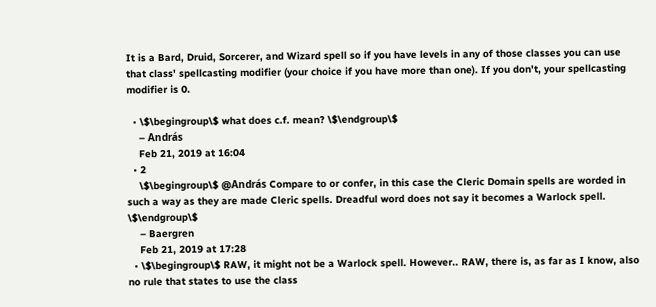It is a Bard, Druid, Sorcerer, and Wizard spell so if you have levels in any of those classes you can use that class' spellcasting modifier (your choice if you have more than one). If you don't, your spellcasting modifier is 0.

  • \$\begingroup\$ what does c.f. mean? \$\endgroup\$
    – András
    Feb 21, 2019 at 16:04
  • 2
    \$\begingroup\$ @András Compare to or confer, in this case the Cleric Domain spells are worded in such a way as they are made Cleric spells. Dreadful word does not say it becomes a Warlock spell. \$\endgroup\$
    – Baergren
    Feb 21, 2019 at 17:28
  • \$\begingroup\$ RAW, it might not be a Warlock spell. However.. RAW, there is, as far as I know, also no rule that states to use the class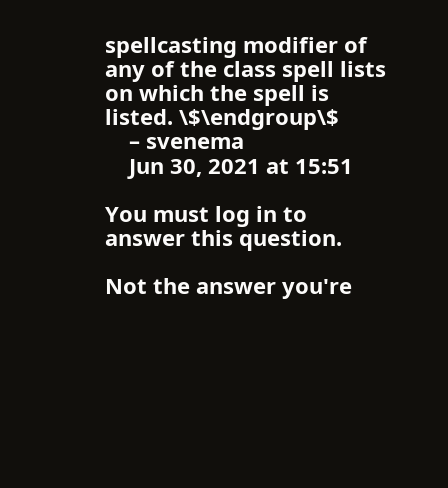spellcasting modifier of any of the class spell lists on which the spell is listed. \$\endgroup\$
    – svenema
    Jun 30, 2021 at 15:51

You must log in to answer this question.

Not the answer you're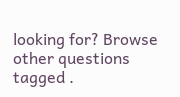looking for? Browse other questions tagged .